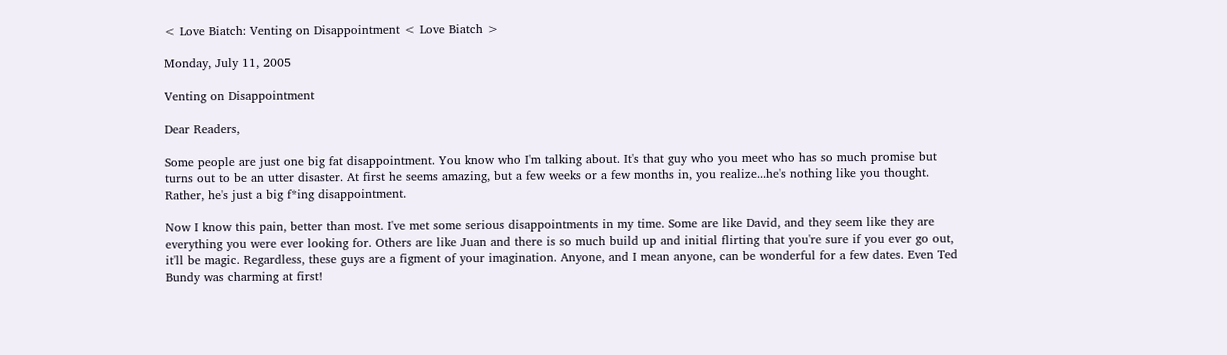< Love Biatch: Venting on Disappointment < Love Biatch >

Monday, July 11, 2005

Venting on Disappointment

Dear Readers,

Some people are just one big fat disappointment. You know who I'm talking about. It's that guy who you meet who has so much promise but turns out to be an utter disaster. At first he seems amazing, but a few weeks or a few months in, you realize...he's nothing like you thought. Rather, he's just a big f*ing disappointment.

Now I know this pain, better than most. I've met some serious disappointments in my time. Some are like David, and they seem like they are everything you were ever looking for. Others are like Juan and there is so much build up and initial flirting that you're sure if you ever go out, it'll be magic. Regardless, these guys are a figment of your imagination. Anyone, and I mean anyone, can be wonderful for a few dates. Even Ted Bundy was charming at first!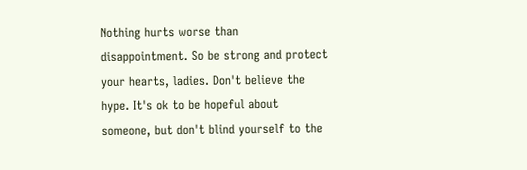Nothing hurts worse than disappointment. So be strong and protect your hearts, ladies. Don't believe the hype. It's ok to be hopeful about someone, but don't blind yourself to the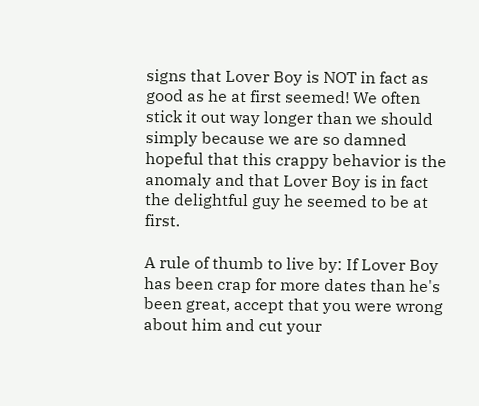signs that Lover Boy is NOT in fact as good as he at first seemed! We often stick it out way longer than we should simply because we are so damned hopeful that this crappy behavior is the anomaly and that Lover Boy is in fact the delightful guy he seemed to be at first.

A rule of thumb to live by: If Lover Boy has been crap for more dates than he's been great, accept that you were wrong about him and cut your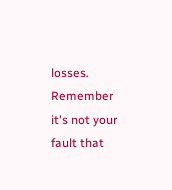losses. Remember it's not your fault that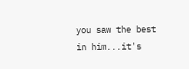you saw the best in him...it's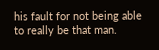his fault for not being able to really be that man.